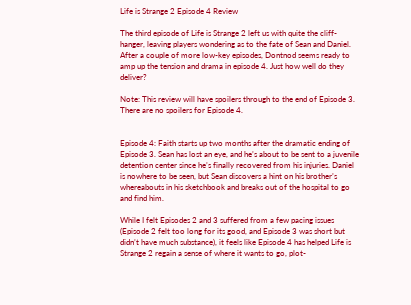Life is Strange 2 Episode 4 Review

The third episode of Life is Strange 2 left us with quite the cliff-hanger, leaving players wondering as to the fate of Sean and Daniel. After a couple of more low-key episodes, Dontnod seems ready to amp up the tension and drama in episode 4. Just how well do they deliver?

Note: This review will have spoilers through to the end of Episode 3. There are no spoilers for Episode 4.


Episode 4: Faith starts up two months after the dramatic ending of Episode 3. Sean has lost an eye, and he’s about to be sent to a juvenile detention center since he’s finally recovered from his injuries. Daniel is nowhere to be seen, but Sean discovers a hint on his brother’s whereabouts in his sketchbook and breaks out of the hospital to go and find him.

While I felt Episodes 2 and 3 suffered from a few pacing issues (Episode 2 felt too long for its good, and Episode 3 was short but didn’t have much substance), it feels like Episode 4 has helped Life is Strange 2 regain a sense of where it wants to go, plot-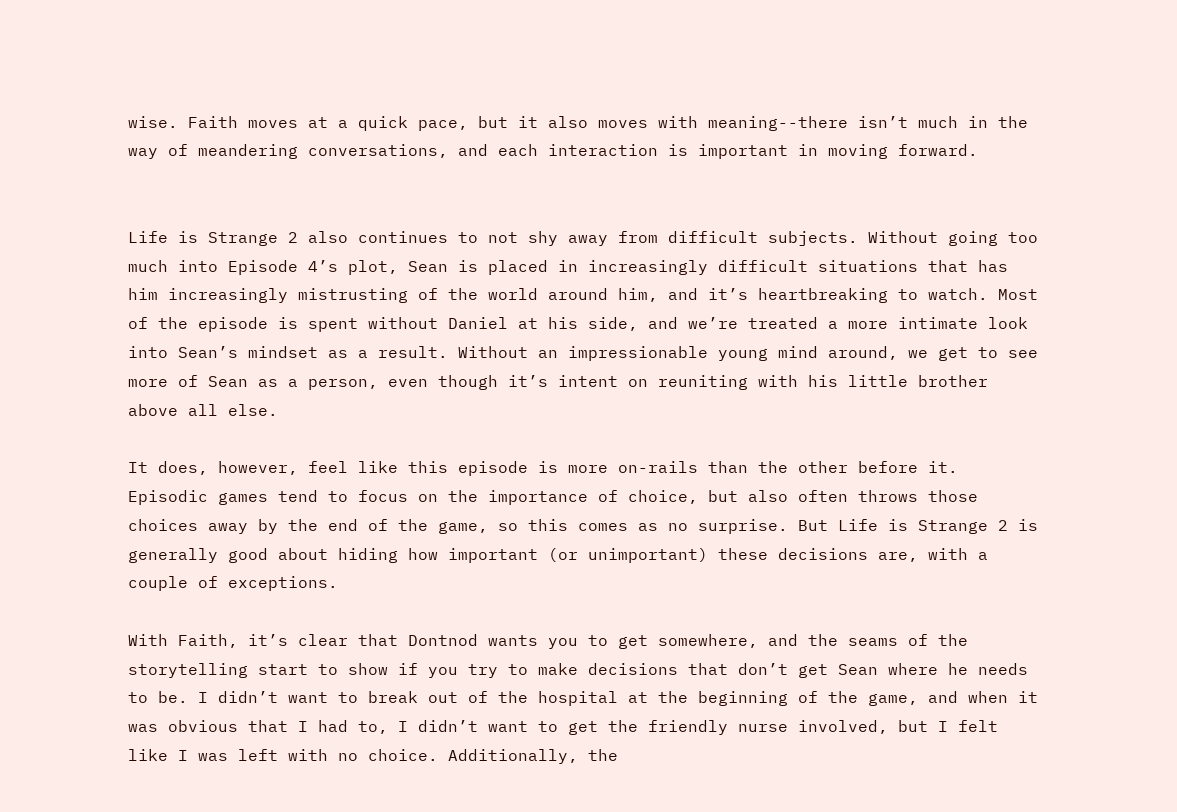wise. Faith moves at a quick pace, but it also moves with meaning--there isn’t much in the way of meandering conversations, and each interaction is important in moving forward.


Life is Strange 2 also continues to not shy away from difficult subjects. Without going too much into Episode 4’s plot, Sean is placed in increasingly difficult situations that has him increasingly mistrusting of the world around him, and it’s heartbreaking to watch. Most of the episode is spent without Daniel at his side, and we’re treated a more intimate look into Sean’s mindset as a result. Without an impressionable young mind around, we get to see more of Sean as a person, even though it’s intent on reuniting with his little brother above all else.

It does, however, feel like this episode is more on-rails than the other before it. Episodic games tend to focus on the importance of choice, but also often throws those choices away by the end of the game, so this comes as no surprise. But Life is Strange 2 is generally good about hiding how important (or unimportant) these decisions are, with a couple of exceptions.

With Faith, it’s clear that Dontnod wants you to get somewhere, and the seams of the storytelling start to show if you try to make decisions that don’t get Sean where he needs to be. I didn’t want to break out of the hospital at the beginning of the game, and when it was obvious that I had to, I didn’t want to get the friendly nurse involved, but I felt like I was left with no choice. Additionally, the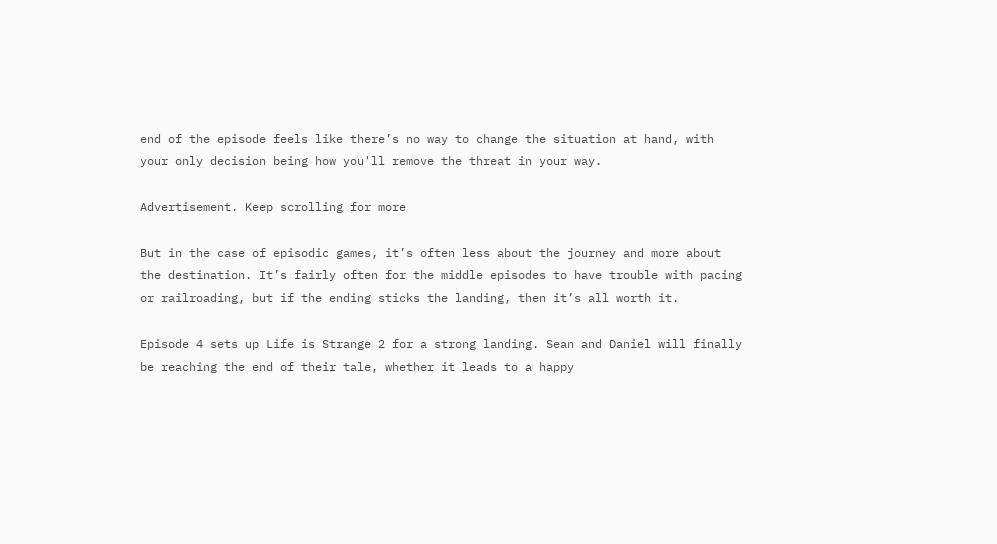end of the episode feels like there’s no way to change the situation at hand, with your only decision being how you'll remove the threat in your way.

Advertisement. Keep scrolling for more

But in the case of episodic games, it’s often less about the journey and more about the destination. It’s fairly often for the middle episodes to have trouble with pacing or railroading, but if the ending sticks the landing, then it’s all worth it.

Episode 4 sets up Life is Strange 2 for a strong landing. Sean and Daniel will finally be reaching the end of their tale, whether it leads to a happy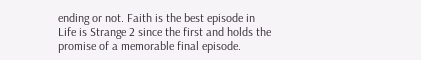ending or not. Faith is the best episode in Life is Strange 2 since the first and holds the promise of a memorable final episode.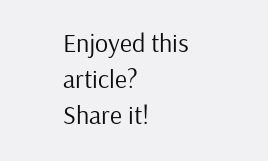Enjoyed this article? Share it!